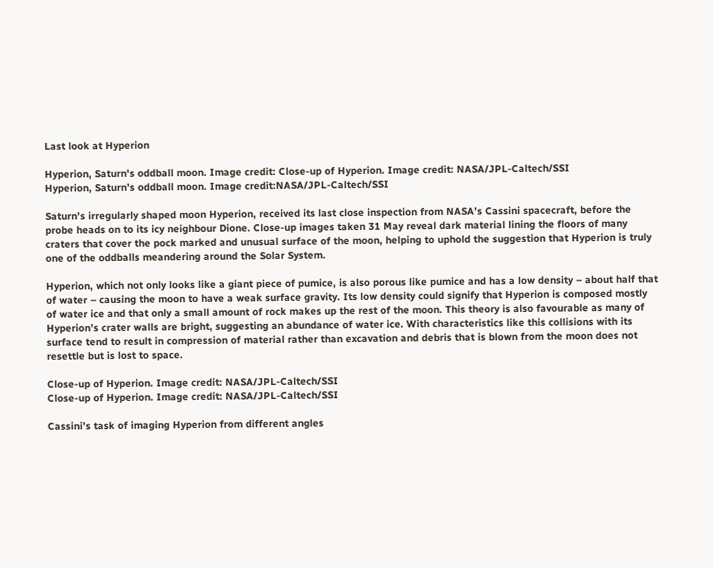Last look at Hyperion

Hyperion, Saturn's oddball moon. Image credit: Close-up of Hyperion. Image credit: NASA/JPL-Caltech/SSI
Hyperion, Saturn’s oddball moon. Image credit:NASA/JPL-Caltech/SSI

Saturn’s irregularly shaped moon Hyperion, received its last close inspection from NASA’s Cassini spacecraft, before the probe heads on to its icy neighbour Dione. Close-up images taken 31 May reveal dark material lining the floors of many craters that cover the pock marked and unusual surface of the moon, helping to uphold the suggestion that Hyperion is truly one of the oddballs meandering around the Solar System.

Hyperion, which not only looks like a giant piece of pumice, is also porous like pumice and has a low density – about half that of water – causing the moon to have a weak surface gravity. Its low density could signify that Hyperion is composed mostly of water ice and that only a small amount of rock makes up the rest of the moon. This theory is also favourable as many of Hyperion’s crater walls are bright, suggesting an abundance of water ice. With characteristics like this collisions with its surface tend to result in compression of material rather than excavation and debris that is blown from the moon does not resettle but is lost to space.

Close-up of Hyperion. Image credit: NASA/JPL-Caltech/SSI
Close-up of Hyperion. Image credit: NASA/JPL-Caltech/SSI

Cassini’s task of imaging Hyperion from different angles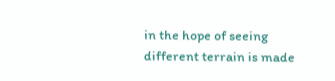in the hope of seeing different terrain is made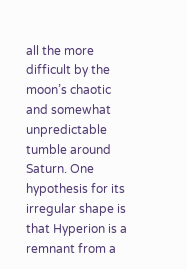all the more difficult by the moon’s chaotic and somewhat unpredictable tumble around Saturn. One hypothesis for its irregular shape is that Hyperion is a remnant from a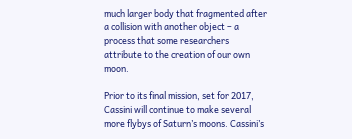much larger body that fragmented after a collision with another object – a process that some researchers attribute to the creation of our own moon.

Prior to its final mission, set for 2017, Cassini will continue to make several more flybys of Saturn’s moons. Cassini’s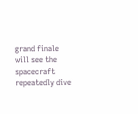grand finale will see the spacecraft repeatedly dive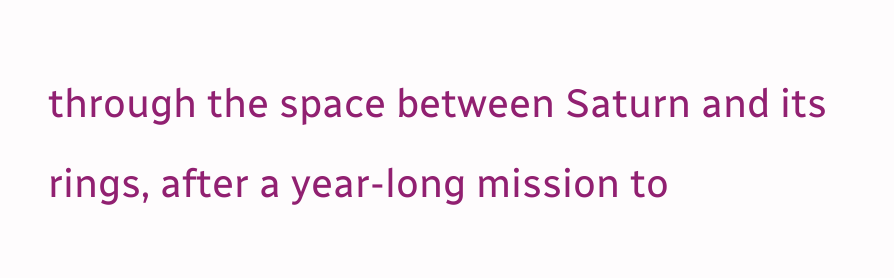through the space between Saturn and its rings, after a year-long mission to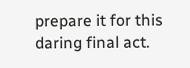prepare it for this daring final act.